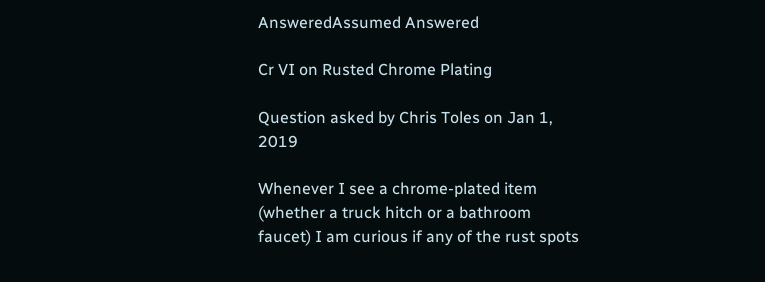AnsweredAssumed Answered

Cr VI on Rusted Chrome Plating

Question asked by Chris Toles on Jan 1, 2019

Whenever I see a chrome-plated item (whether a truck hitch or a bathroom faucet) I am curious if any of the rust spots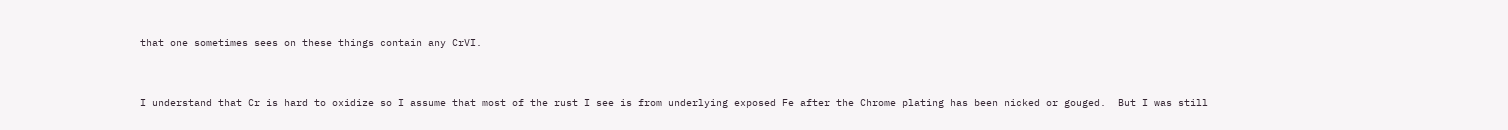that one sometimes sees on these things contain any CrVI.


I understand that Cr is hard to oxidize so I assume that most of the rust I see is from underlying exposed Fe after the Chrome plating has been nicked or gouged.  But I was still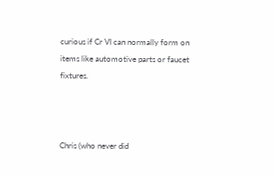curious if Cr VI can normally form on items like automotive parts or faucet fixtures.



Chris (who never did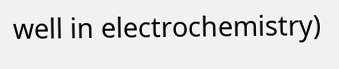well in electrochemistry)